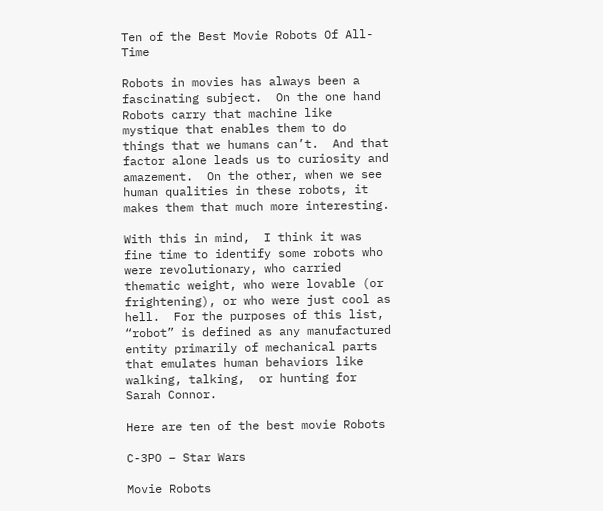Ten of the Best Movie Robots Of All-Time

Robots in movies has always been a fascinating subject.  On the one hand Robots carry that machine like mystique that enables them to do things that we humans can’t.  And that factor alone leads us to curiosity and amazement.  On the other, when we see human qualities in these robots, it makes them that much more interesting.

With this in mind,  I think it was fine time to identify some robots who were revolutionary, who carried thematic weight, who were lovable (or frightening), or who were just cool as hell.  For the purposes of this list,  “robot” is defined as any manufactured entity primarily of mechanical parts that emulates human behaviors like walking, talking,  or hunting for Sarah Connor.

Here are ten of the best movie Robots

C-3PO – Star Wars

Movie Robots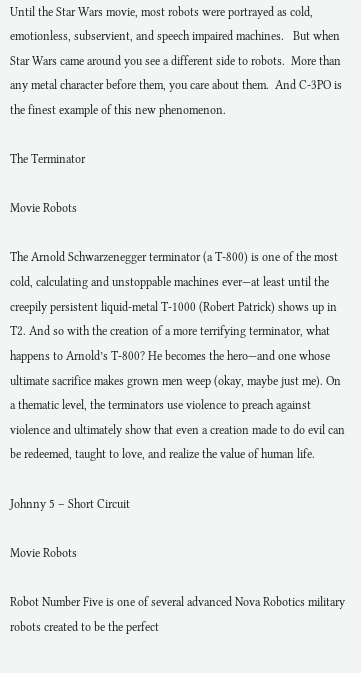Until the Star Wars movie, most robots were portrayed as cold, emotionless, subservient, and speech impaired machines.   But when Star Wars came around you see a different side to robots.  More than any metal character before them, you care about them.  And C-3PO is the finest example of this new phenomenon.

The Terminator

Movie Robots

The Arnold Schwarzenegger terminator (a T-800) is one of the most cold, calculating and unstoppable machines ever—at least until the creepily persistent liquid-metal T-1000 (Robert Patrick) shows up in T2. And so with the creation of a more terrifying terminator, what happens to Arnold’s T-800? He becomes the hero—and one whose ultimate sacrifice makes grown men weep (okay, maybe just me). On a thematic level, the terminators use violence to preach against violence and ultimately show that even a creation made to do evil can be redeemed, taught to love, and realize the value of human life.

Johnny 5 – Short Circuit

Movie Robots

Robot Number Five is one of several advanced Nova Robotics military robots created to be the perfect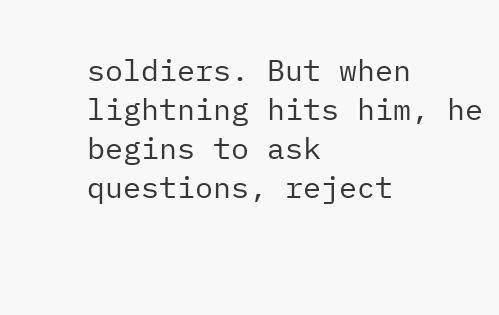soldiers. But when lightning hits him, he begins to ask questions, reject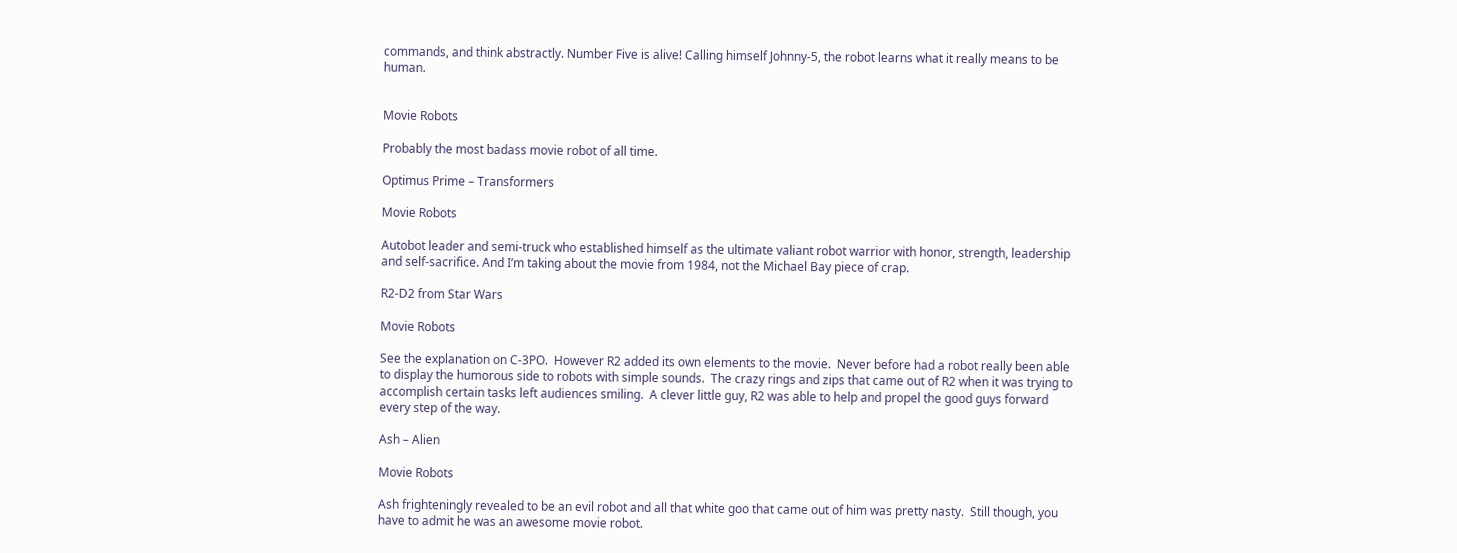commands, and think abstractly. Number Five is alive! Calling himself Johnny-5, the robot learns what it really means to be human.


Movie Robots

Probably the most badass movie robot of all time.

Optimus Prime – Transformers

Movie Robots

Autobot leader and semi-truck who established himself as the ultimate valiant robot warrior with honor, strength, leadership and self-sacrifice. And I’m taking about the movie from 1984, not the Michael Bay piece of crap.

R2-D2 from Star Wars

Movie Robots

See the explanation on C-3PO.  However R2 added its own elements to the movie.  Never before had a robot really been able to display the humorous side to robots with simple sounds.  The crazy rings and zips that came out of R2 when it was trying to accomplish certain tasks left audiences smiling.  A clever little guy, R2 was able to help and propel the good guys forward every step of the way.

Ash – Alien

Movie Robots

Ash frighteningly revealed to be an evil robot and all that white goo that came out of him was pretty nasty.  Still though, you have to admit he was an awesome movie robot.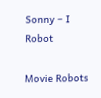Sonny – I Robot

Movie Robots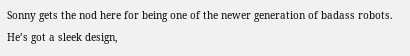Sonny gets the nod here for being one of the newer generation of badass robots.  He’s got a sleek design,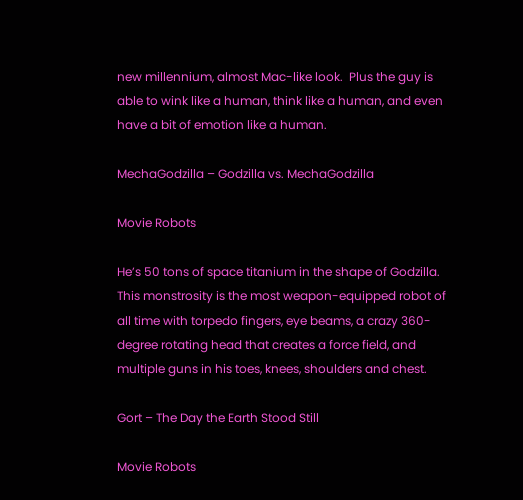new millennium, almost Mac-like look.  Plus the guy is able to wink like a human, think like a human, and even have a bit of emotion like a human.

MechaGodzilla – Godzilla vs. MechaGodzilla

Movie Robots

He’s 50 tons of space titanium in the shape of Godzilla.  This monstrosity is the most weapon-equipped robot of all time with torpedo fingers, eye beams, a crazy 360-degree rotating head that creates a force field, and multiple guns in his toes, knees, shoulders and chest.

Gort – The Day the Earth Stood Still

Movie Robots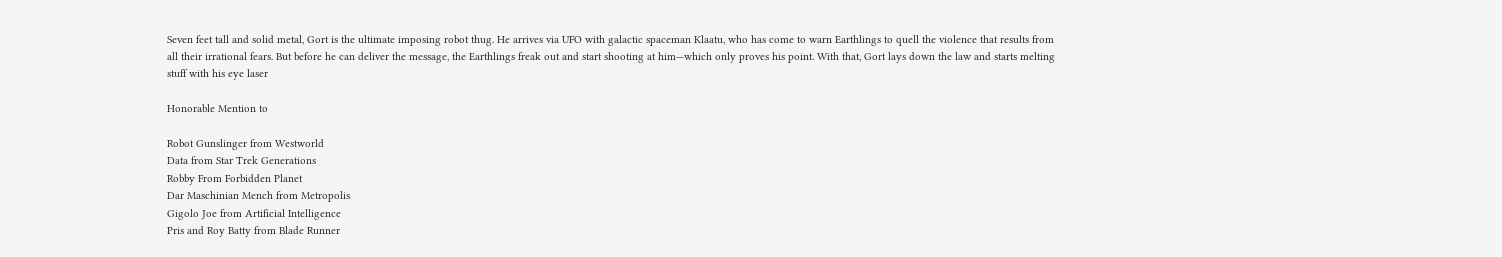Seven feet tall and solid metal, Gort is the ultimate imposing robot thug. He arrives via UFO with galactic spaceman Klaatu, who has come to warn Earthlings to quell the violence that results from all their irrational fears. But before he can deliver the message, the Earthlings freak out and start shooting at him—which only proves his point. With that, Gort lays down the law and starts melting stuff with his eye laser

Honorable Mention to

Robot Gunslinger from Westworld
Data from Star Trek Generations
Robby From Forbidden Planet
Dar Maschinian Mench from Metropolis
Gigolo Joe from Artificial Intelligence
Pris and Roy Batty from Blade Runner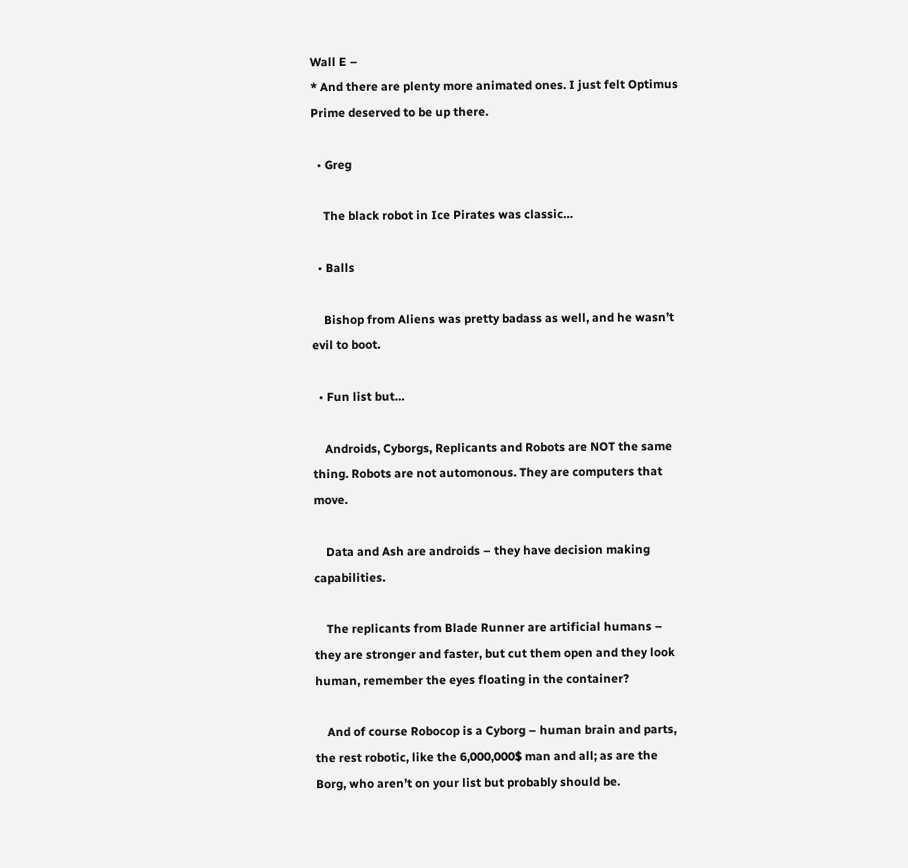Wall E –
* And there are plenty more animated ones. I just felt Optimus Prime deserved to be up there.

  • Greg

    The black robot in Ice Pirates was classic…

  • Balls

    Bishop from Aliens was pretty badass as well, and he wasn’t evil to boot.

  • Fun list but…

    Androids, Cyborgs, Replicants and Robots are NOT the same thing. Robots are not automonous. They are computers that move.

    Data and Ash are androids – they have decision making capabilities.

    The replicants from Blade Runner are artificial humans – they are stronger and faster, but cut them open and they look human, remember the eyes floating in the container?

    And of course Robocop is a Cyborg – human brain and parts, the rest robotic, like the 6,000,000$ man and all; as are the Borg, who aren’t on your list but probably should be.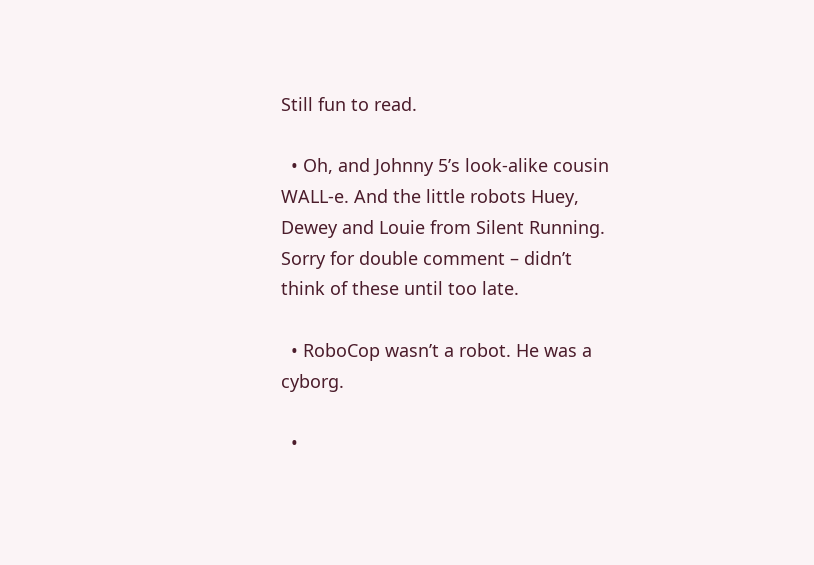Still fun to read.

  • Oh, and Johnny 5’s look-alike cousin WALL-e. And the little robots Huey, Dewey and Louie from Silent Running. Sorry for double comment – didn’t think of these until too late.

  • RoboCop wasn’t a robot. He was a cyborg.

  •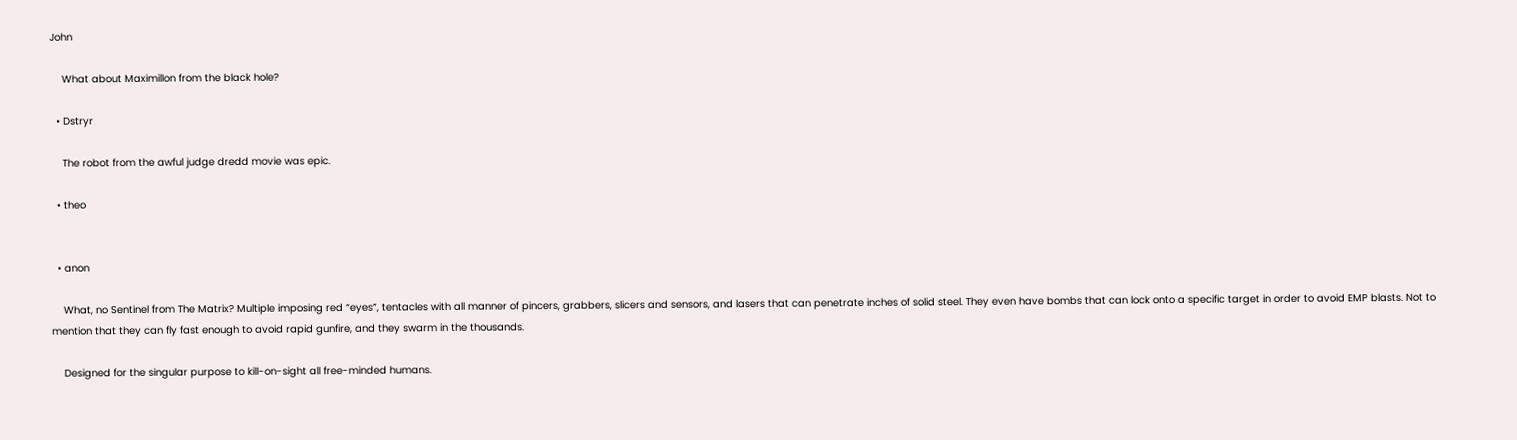John

    What about Maximillon from the black hole?

  • Dstryr

    The robot from the awful judge dredd movie was epic.

  • theo


  • anon

    What, no Sentinel from The Matrix? Multiple imposing red “eyes”, tentacles with all manner of pincers, grabbers, slicers and sensors, and lasers that can penetrate inches of solid steel. They even have bombs that can lock onto a specific target in order to avoid EMP blasts. Not to mention that they can fly fast enough to avoid rapid gunfire, and they swarm in the thousands.

    Designed for the singular purpose to kill-on-sight all free-minded humans.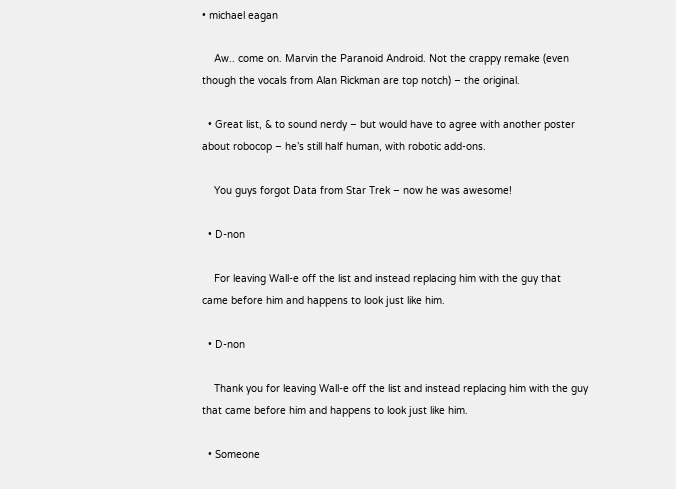• michael eagan

    Aw.. come on. Marvin the Paranoid Android. Not the crappy remake (even though the vocals from Alan Rickman are top notch) – the original.

  • Great list, & to sound nerdy – but would have to agree with another poster about robocop – he’s still half human, with robotic add-ons.

    You guys forgot Data from Star Trek – now he was awesome!

  • D-non

    For leaving Wall-e off the list and instead replacing him with the guy that came before him and happens to look just like him.

  • D-non

    Thank you for leaving Wall-e off the list and instead replacing him with the guy that came before him and happens to look just like him.

  • Someone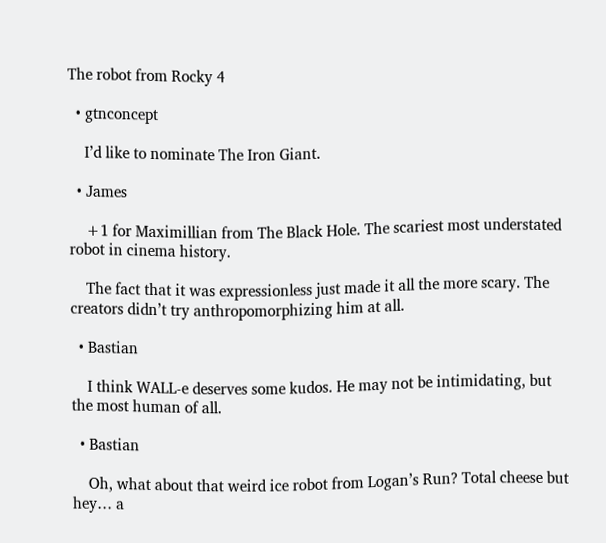The robot from Rocky 4

  • gtnconcept

    I’d like to nominate The Iron Giant.

  • James

    +1 for Maximillian from The Black Hole. The scariest most understated robot in cinema history.

    The fact that it was expressionless just made it all the more scary. The creators didn’t try anthropomorphizing him at all.

  • Bastian

    I think WALL-e deserves some kudos. He may not be intimidating, but the most human of all.

  • Bastian

    Oh, what about that weird ice robot from Logan’s Run? Total cheese but hey… a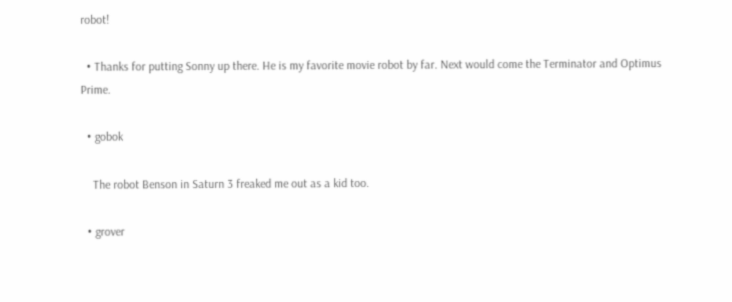robot!

  • Thanks for putting Sonny up there. He is my favorite movie robot by far. Next would come the Terminator and Optimus Prime.

  • gobok

    The robot Benson in Saturn 3 freaked me out as a kid too.

  • grover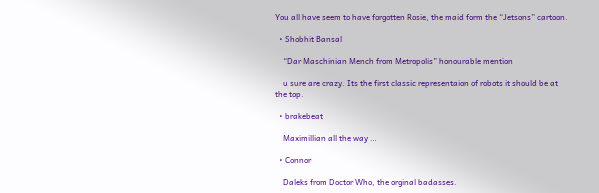You all have seem to have forgotten Rosie, the maid form the “Jetsons” cartoon.

  • Shobhit Bansal

    “Dar Maschinian Mench from Metropolis” honourable mention

    u sure are crazy. Its the first classic representaion of robots it should be at the top.

  • brakebeat

    Maximillian all the way …

  • Connor

    Daleks from Doctor Who, the orginal badasses.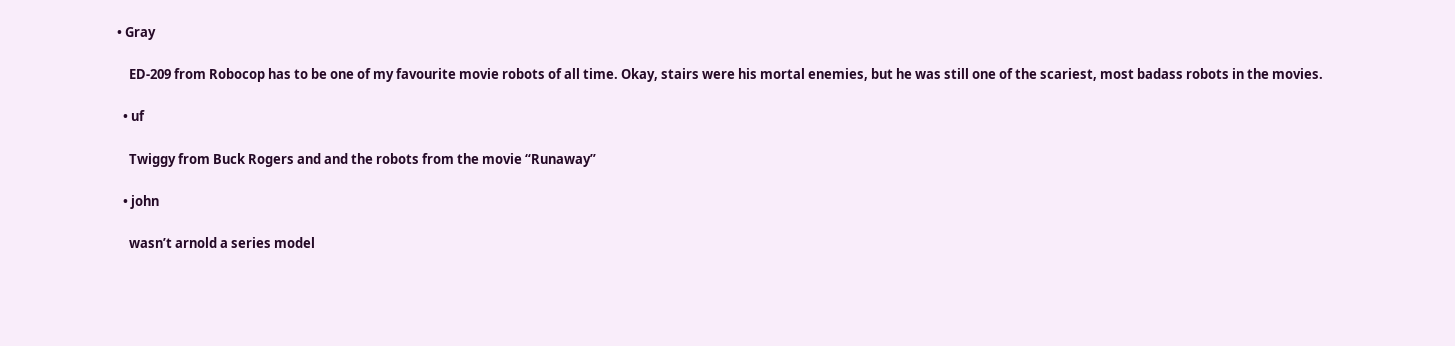• Gray

    ED-209 from Robocop has to be one of my favourite movie robots of all time. Okay, stairs were his mortal enemies, but he was still one of the scariest, most badass robots in the movies.

  • uf

    Twiggy from Buck Rogers and and the robots from the movie “Runaway”

  • john

    wasn’t arnold a series model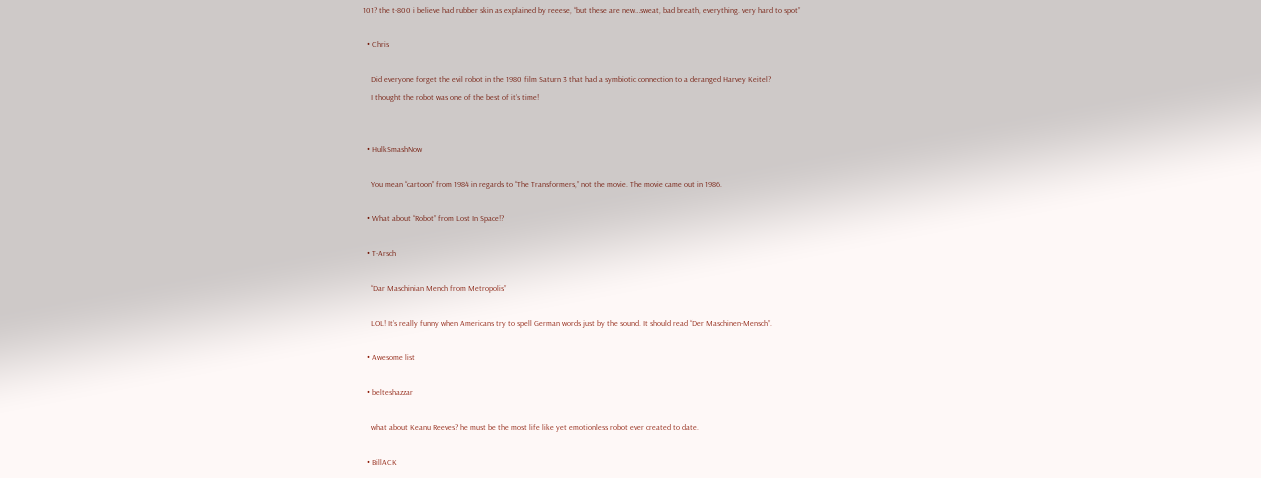101? the t-800 i believe had rubber skin as explained by reeese, “but these are new…sweat, bad breath, everything. very hard to spot”

  • Chris

    Did everyone forget the evil robot in the 1980 film Saturn 3 that had a symbiotic connection to a deranged Harvey Keitel?
    I thought the robot was one of the best of it’s time!


  • HulkSmashNow

    You mean “cartoon” from 1984 in regards to “The Transformers,” not the movie. The movie came out in 1986.

  • What about “Robot” from Lost In Space!?

  • T-Arsch

    “Dar Maschinian Mench from Metropolis”

    LOL! It’s really funny when Americans try to spell German words just by the sound. It should read “Der Maschinen-Mensch”.

  • Awesome list

  • belteshazzar

    what about Keanu Reeves? he must be the most life like yet emotionless robot ever created to date.

  • BillACK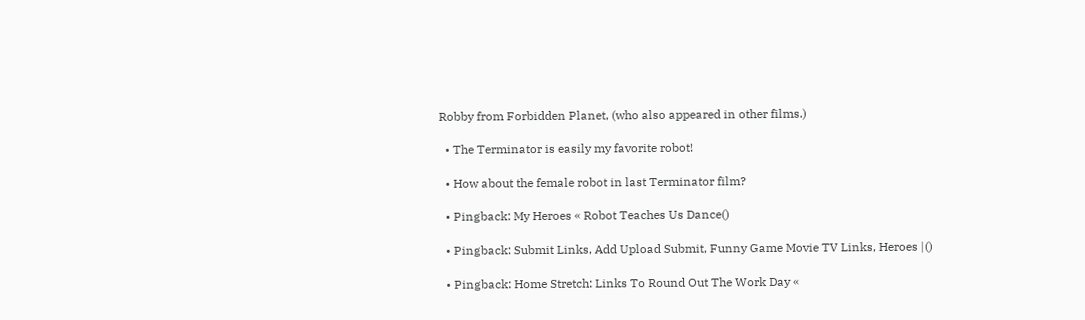Robby from Forbidden Planet, (who also appeared in other films.)

  • The Terminator is easily my favorite robot!

  • How about the female robot in last Terminator film?

  • Pingback: My Heroes « Robot Teaches Us Dance()

  • Pingback: Submit Links, Add Upload Submit, Funny Game Movie TV Links, Heroes |()

  • Pingback: Home Stretch: Links To Round Out The Work Day «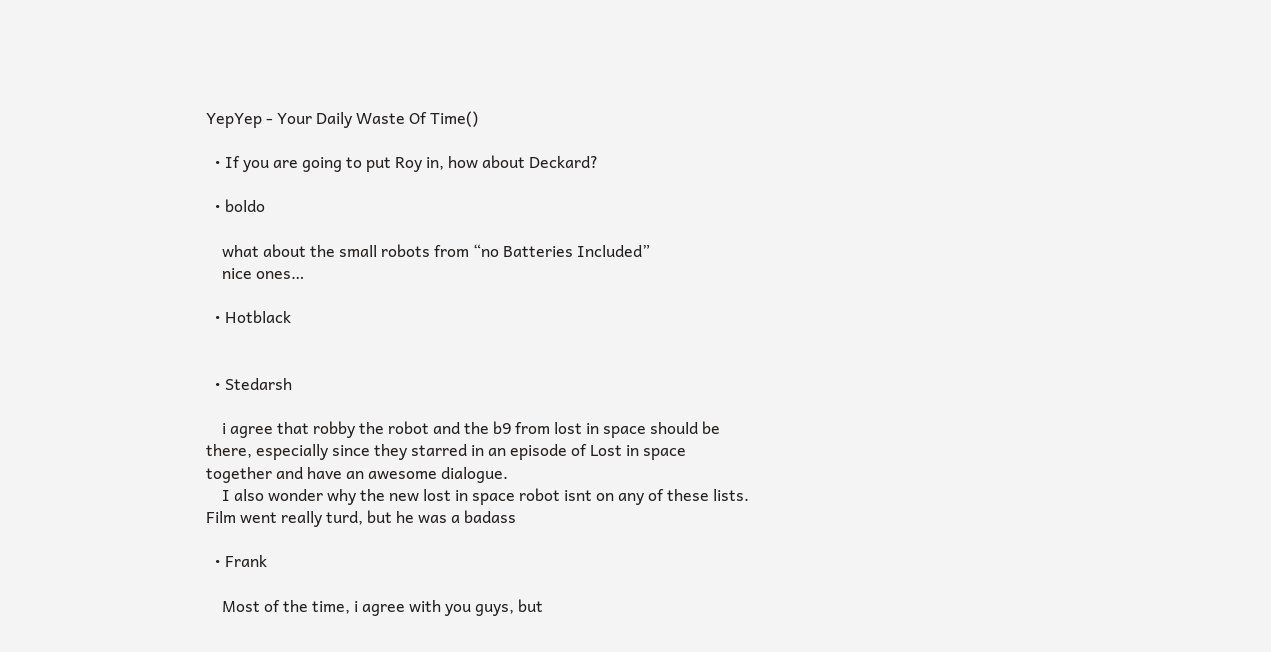YepYep - Your Daily Waste Of Time()

  • If you are going to put Roy in, how about Deckard?

  • boldo

    what about the small robots from “no Batteries Included”
    nice ones…

  • Hotblack


  • Stedarsh

    i agree that robby the robot and the b9 from lost in space should be there, especially since they starred in an episode of Lost in space together and have an awesome dialogue.
    I also wonder why the new lost in space robot isnt on any of these lists. Film went really turd, but he was a badass

  • Frank

    Most of the time, i agree with you guys, but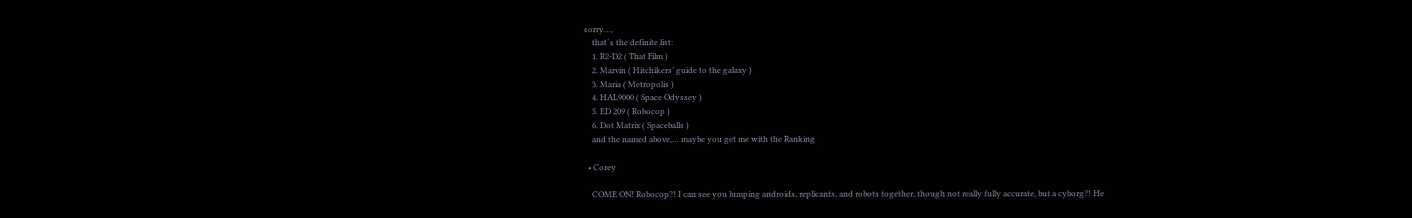sorry…,
    that´s the definite list:
    1. R2-D2 ( That Film )
    2. Marvin ( Hitchikers’ guide to the galaxy )
    3. Maria ( Metropolis )
    4. HAL9000 ( Space Odyssey )
    5. ED 209 ( Robocop )
    6. Dot Matrix ( Spaceballs )
    and the named above,… maybe you get me with the Ranking

  • Corey

    COME ON! Robocop?! I can see you lumping androids, replicants, and robots together, though not really fully accurate, but a cyborg?! He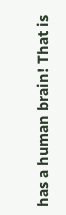has a human brain! That is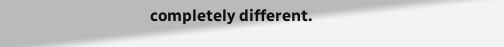completely different.